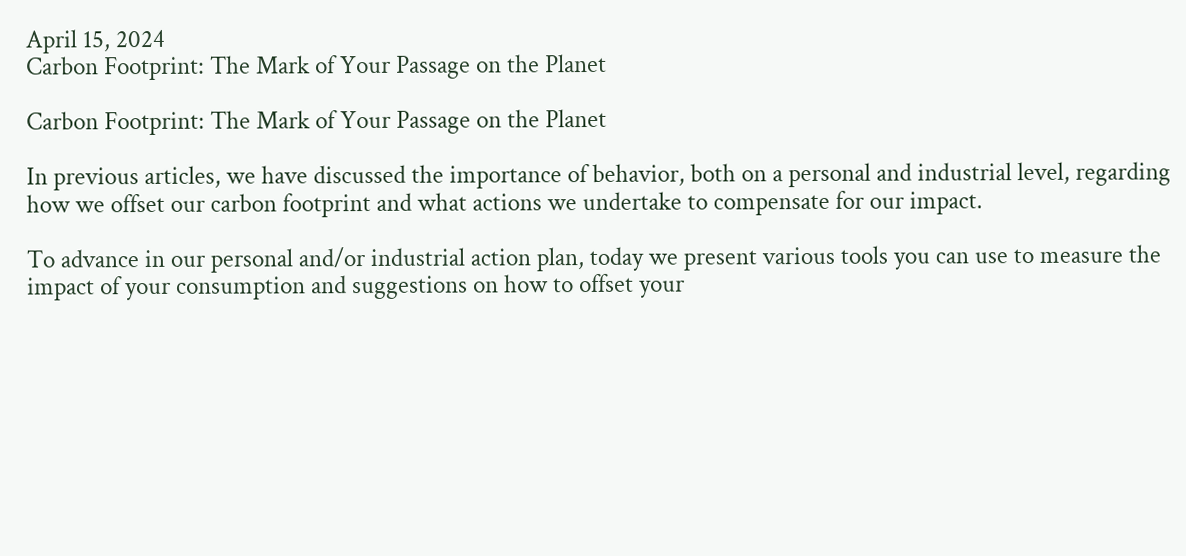April 15, 2024
Carbon Footprint: The Mark of Your Passage on the Planet

Carbon Footprint: The Mark of Your Passage on the Planet

In previous articles, we have discussed the importance of behavior, both on a personal and industrial level, regarding how we offset our carbon footprint and what actions we undertake to compensate for our impact.

To advance in our personal and/or industrial action plan, today we present various tools you can use to measure the impact of your consumption and suggestions on how to offset your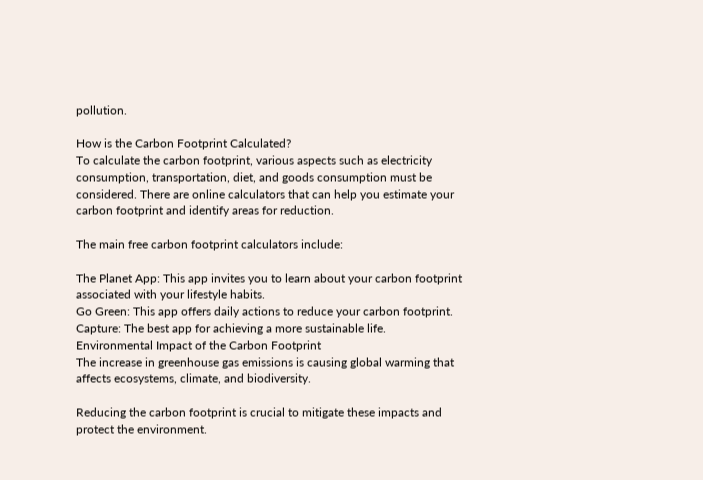pollution.

How is the Carbon Footprint Calculated?
To calculate the carbon footprint, various aspects such as electricity consumption, transportation, diet, and goods consumption must be considered. There are online calculators that can help you estimate your carbon footprint and identify areas for reduction.

The main free carbon footprint calculators include:

The Planet App: This app invites you to learn about your carbon footprint associated with your lifestyle habits.
Go Green: This app offers daily actions to reduce your carbon footprint.
Capture: The best app for achieving a more sustainable life.
Environmental Impact of the Carbon Footprint
The increase in greenhouse gas emissions is causing global warming that affects ecosystems, climate, and biodiversity.

Reducing the carbon footprint is crucial to mitigate these impacts and protect the environment.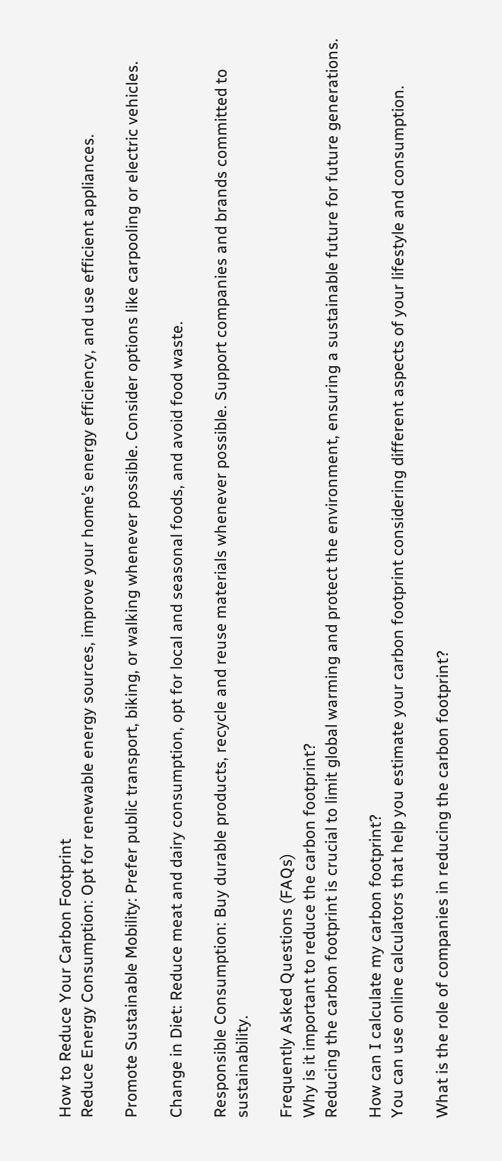How to Reduce Your Carbon Footprint
Reduce Energy Consumption: Opt for renewable energy sources, improve your home’s energy efficiency, and use efficient appliances.

Promote Sustainable Mobility: Prefer public transport, biking, or walking whenever possible. Consider options like carpooling or electric vehicles.

Change in Diet: Reduce meat and dairy consumption, opt for local and seasonal foods, and avoid food waste.

Responsible Consumption: Buy durable products, recycle and reuse materials whenever possible. Support companies and brands committed to sustainability.

Frequently Asked Questions (FAQs)
Why is it important to reduce the carbon footprint?
Reducing the carbon footprint is crucial to limit global warming and protect the environment, ensuring a sustainable future for future generations.

How can I calculate my carbon footprint?
You can use online calculators that help you estimate your carbon footprint considering different aspects of your lifestyle and consumption.

What is the role of companies in reducing the carbon footprint?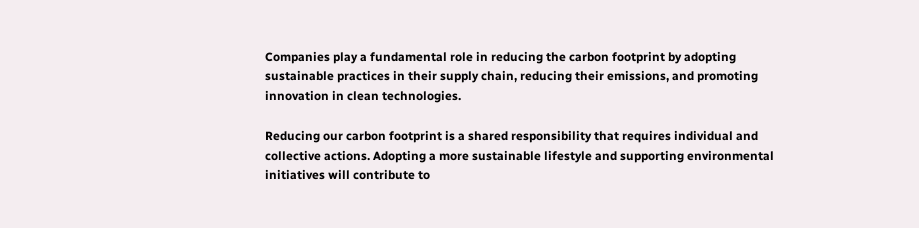Companies play a fundamental role in reducing the carbon footprint by adopting sustainable practices in their supply chain, reducing their emissions, and promoting innovation in clean technologies.

Reducing our carbon footprint is a shared responsibility that requires individual and collective actions. Adopting a more sustainable lifestyle and supporting environmental initiatives will contribute to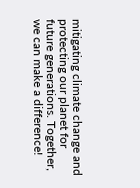mitigating climate change and protecting our planet for future generations. Together, we can make a difference!